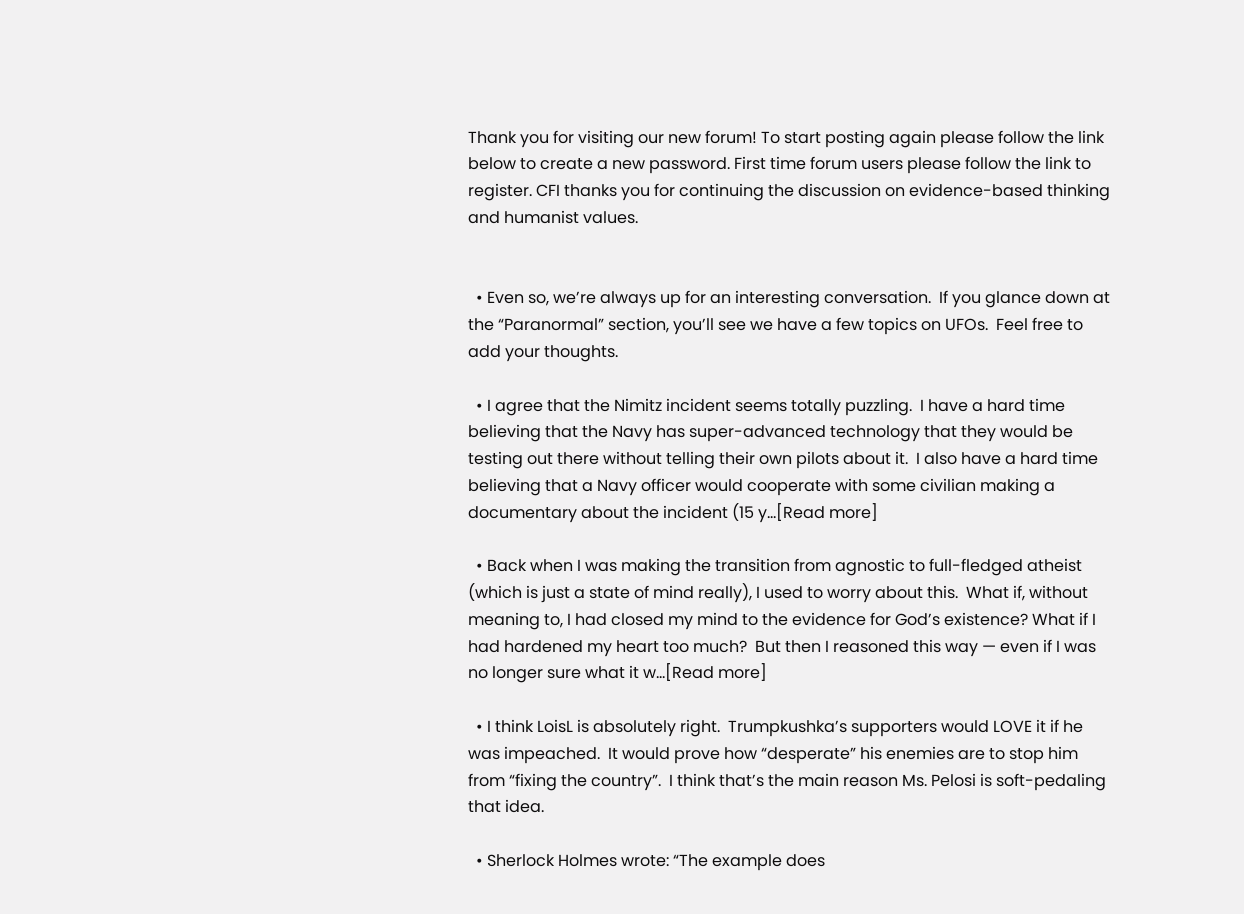Thank you for visiting our new forum! To start posting again please follow the link below to create a new password. First time forum users please follow the link to register. CFI thanks you for continuing the discussion on evidence-based thinking and humanist values.


  • Even so, we’re always up for an interesting conversation.  If you glance down at the “Paranormal” section, you’ll see we have a few topics on UFOs.  Feel free to add your thoughts.

  • I agree that the Nimitz incident seems totally puzzling.  I have a hard time believing that the Navy has super-advanced technology that they would be testing out there without telling their own pilots about it.  I also have a hard time believing that a Navy officer would cooperate with some civilian making a documentary about the incident (15 y…[Read more]

  • Back when I was making the transition from agnostic to full-fledged atheist (which is just a state of mind really), I used to worry about this.  What if, without meaning to, I had closed my mind to the evidence for God’s existence? What if I had hardened my heart too much?  But then I reasoned this way — even if I was no longer sure what it w…[Read more]

  • I think LoisL is absolutely right.  Trumpkushka’s supporters would LOVE it if he was impeached.  It would prove how “desperate” his enemies are to stop him from “fixing the country”.  I think that’s the main reason Ms. Pelosi is soft-pedaling that idea.

  • Sherlock Holmes wrote: “The example does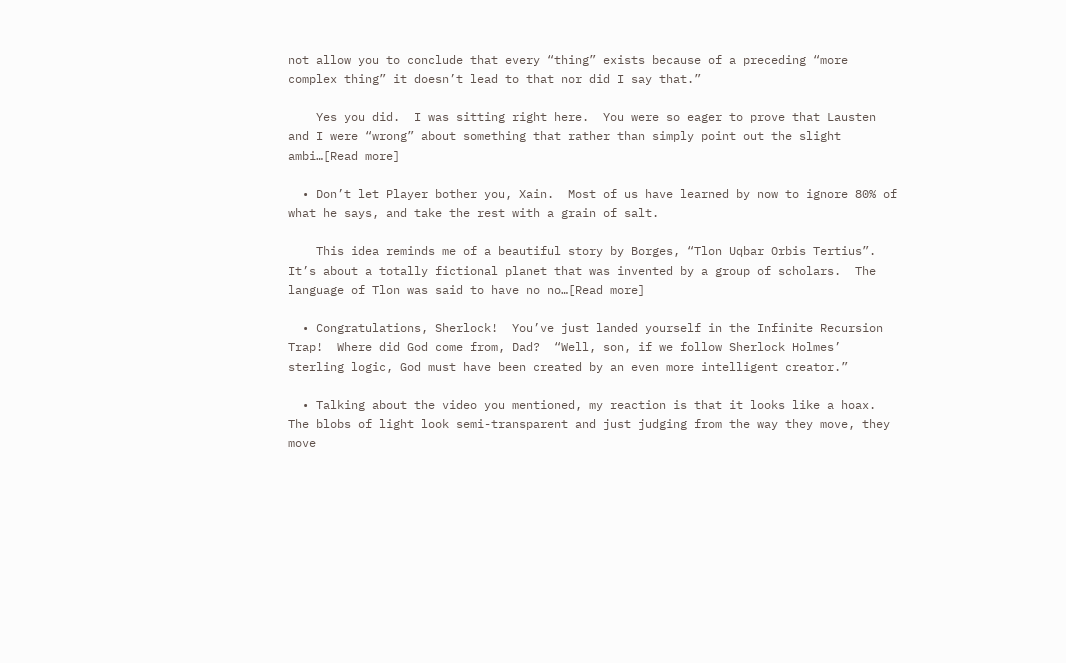not allow you to conclude that every “thing” exists because of a preceding “more complex thing” it doesn’t lead to that nor did I say that.”

    Yes you did.  I was sitting right here.  You were so eager to prove that Lausten and I were “wrong” about something that rather than simply point out the slight ambi…[Read more]

  • Don’t let Player bother you, Xain.  Most of us have learned by now to ignore 80% of what he says, and take the rest with a grain of salt.

    This idea reminds me of a beautiful story by Borges, “Tlon Uqbar Orbis Tertius”.  It’s about a totally fictional planet that was invented by a group of scholars.  The language of Tlon was said to have no no…[Read more]

  • Congratulations, Sherlock!  You’ve just landed yourself in the Infinite Recursion Trap!  Where did God come from, Dad?  “Well, son, if we follow Sherlock Holmes’ sterling logic, God must have been created by an even more intelligent creator.”

  • Talking about the video you mentioned, my reaction is that it looks like a hoax.  The blobs of light look semi-transparent and just judging from the way they move, they move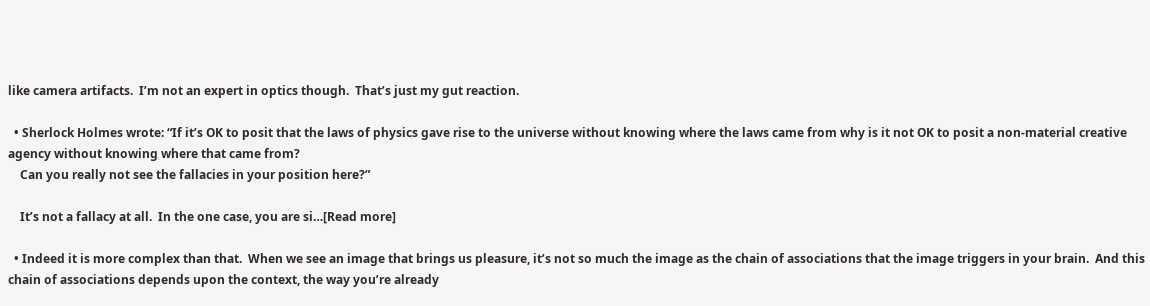like camera artifacts.  I’m not an expert in optics though.  That’s just my gut reaction.

  • Sherlock Holmes wrote: “If it’s OK to posit that the laws of physics gave rise to the universe without knowing where the laws came from why is it not OK to posit a non-material creative agency without knowing where that came from?
    Can you really not see the fallacies in your position here?”

    It’s not a fallacy at all.  In the one case, you are si…[Read more]

  • Indeed it is more complex than that.  When we see an image that brings us pleasure, it’s not so much the image as the chain of associations that the image triggers in your brain.  And this chain of associations depends upon the context, the way you’re already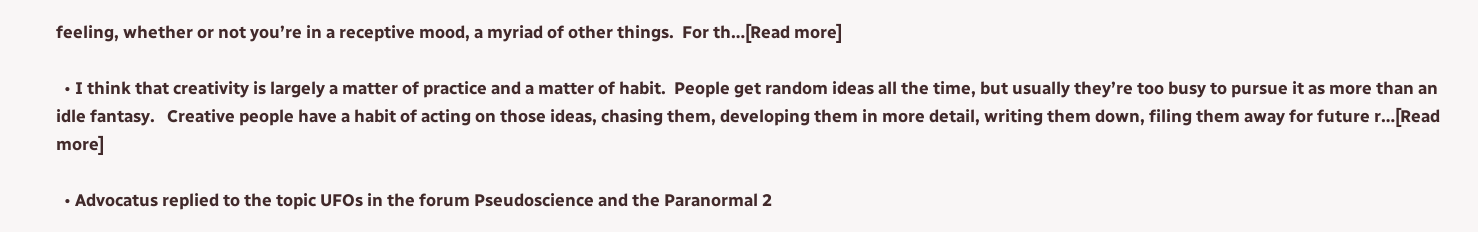feeling, whether or not you’re in a receptive mood, a myriad of other things.  For th…[Read more]

  • I think that creativity is largely a matter of practice and a matter of habit.  People get random ideas all the time, but usually they’re too busy to pursue it as more than an idle fantasy.   Creative people have a habit of acting on those ideas, chasing them, developing them in more detail, writing them down, filing them away for future r…[Read more]

  • Advocatus replied to the topic UFOs in the forum Pseudoscience and the Paranormal 2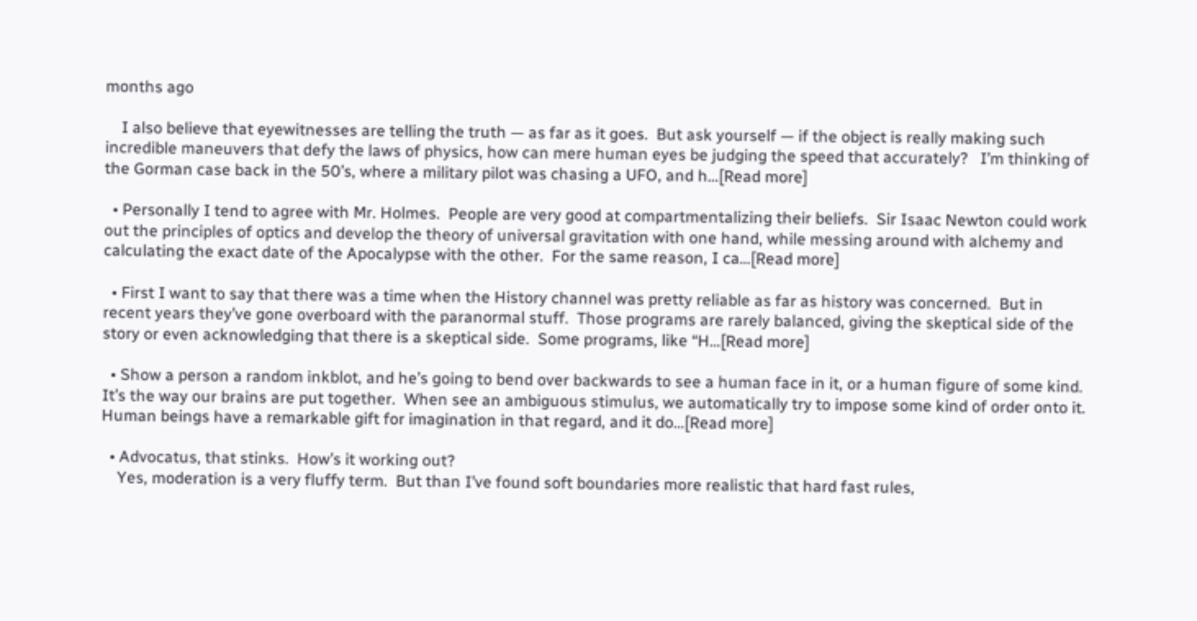months ago

    I also believe that eyewitnesses are telling the truth — as far as it goes.  But ask yourself — if the object is really making such incredible maneuvers that defy the laws of physics, how can mere human eyes be judging the speed that accurately?   I’m thinking of the Gorman case back in the 50’s, where a military pilot was chasing a UFO, and h…[Read more]

  • Personally I tend to agree with Mr. Holmes.  People are very good at compartmentalizing their beliefs.  Sir Isaac Newton could work out the principles of optics and develop the theory of universal gravitation with one hand, while messing around with alchemy and calculating the exact date of the Apocalypse with the other.  For the same reason, I ca…[Read more]

  • First I want to say that there was a time when the History channel was pretty reliable as far as history was concerned.  But in recent years they’ve gone overboard with the paranormal stuff.  Those programs are rarely balanced, giving the skeptical side of the story or even acknowledging that there is a skeptical side.  Some programs, like “H…[Read more]

  • Show a person a random inkblot, and he’s going to bend over backwards to see a human face in it, or a human figure of some kind.  It’s the way our brains are put together.  When see an ambiguous stimulus, we automatically try to impose some kind of order onto it.  Human beings have a remarkable gift for imagination in that regard, and it do…[Read more]

  • Advocatus, that stinks.  How’s it working out?
    Yes, moderation is a very fluffy term.  But than I’ve found soft boundaries more realistic that hard fast rules,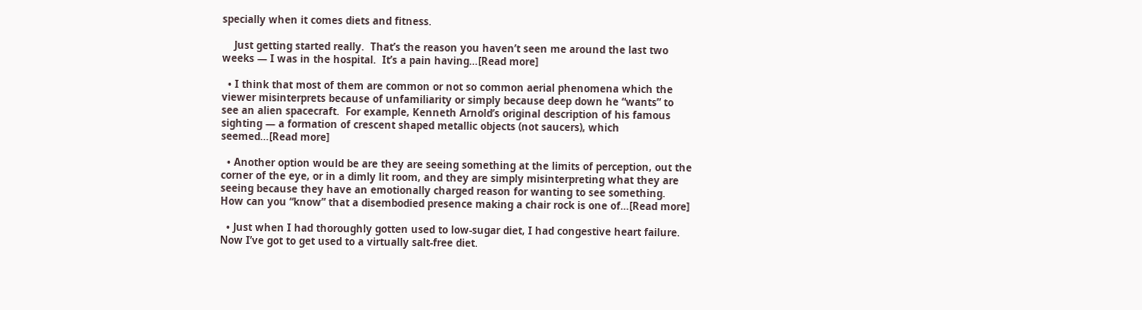specially when it comes diets and fitness.

    Just getting started really.  That’s the reason you haven’t seen me around the last two weeks — I was in the hospital.  It’s a pain having…[Read more]

  • I think that most of them are common or not so common aerial phenomena which the viewer misinterprets because of unfamiliarity or simply because deep down he “wants” to see an alien spacecraft.  For example, Kenneth Arnold’s original description of his famous sighting — a formation of crescent shaped metallic objects (not saucers), which seemed…[Read more]

  • Another option would be are they are seeing something at the limits of perception, out the corner of the eye, or in a dimly lit room, and they are simply misinterpreting what they are seeing because they have an emotionally charged reason for wanting to see something.  How can you “know” that a disembodied presence making a chair rock is one of…[Read more]

  • Just when I had thoroughly gotten used to low-sugar diet, I had congestive heart failure.  Now I’ve got to get used to a virtually salt-free diet.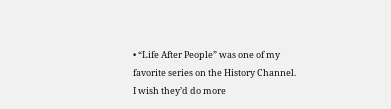• “Life After People” was one of my favorite series on the History Channel.  I wish they’d do more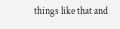things like that and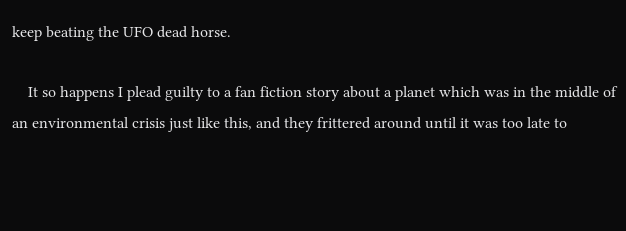keep beating the UFO dead horse.

    It so happens I plead guilty to a fan fiction story about a planet which was in the middle of an environmental crisis just like this, and they frittered around until it was too late to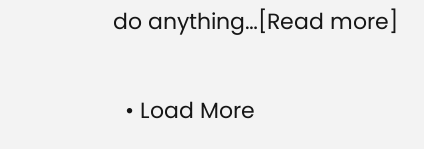do anything…[Read more]

  • Load More